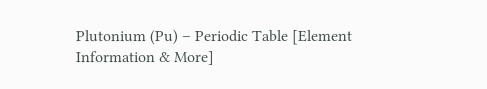Plutonium (Pu) – Periodic Table [Element Information & More]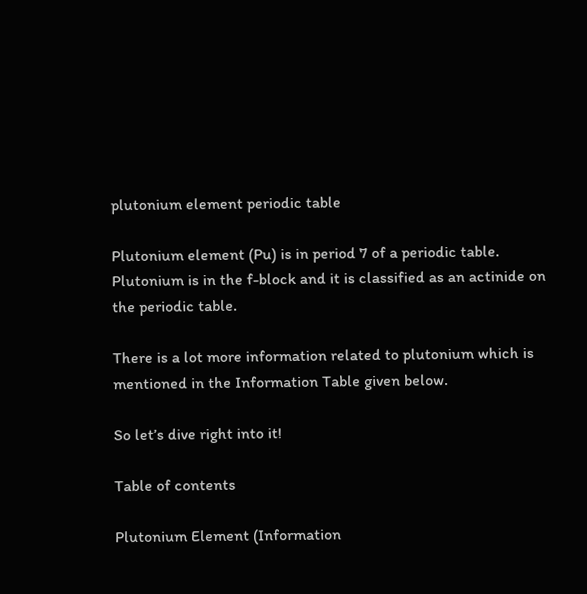plutonium element periodic table

Plutonium element (Pu) is in period 7 of a periodic table. Plutonium is in the f-block and it is classified as an actinide on the periodic table.

There is a lot more information related to plutonium which is mentioned in the Information Table given below.

So let’s dive right into it!

Table of contents

Plutonium Element (Information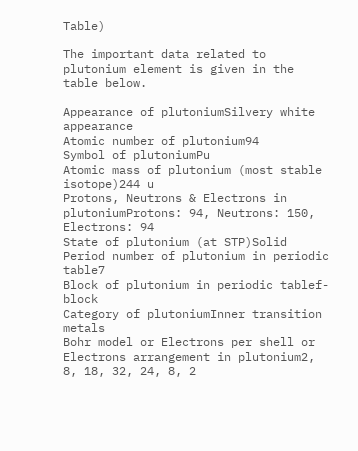Table)

The important data related to plutonium element is given in the table below.

Appearance of plutoniumSilvery white appearance
Atomic number of plutonium94
Symbol of plutoniumPu
Atomic mass of plutonium (most stable isotope)244 u
Protons, Neutrons & Electrons in plutoniumProtons: 94, Neutrons: 150, Electrons: 94
State of plutonium (at STP)Solid
Period number of plutonium in periodic table7
Block of plutonium in periodic tablef-block
Category of plutoniumInner transition metals
Bohr model or Electrons per shell or Electrons arrangement in plutonium2, 8, 18, 32, 24, 8, 2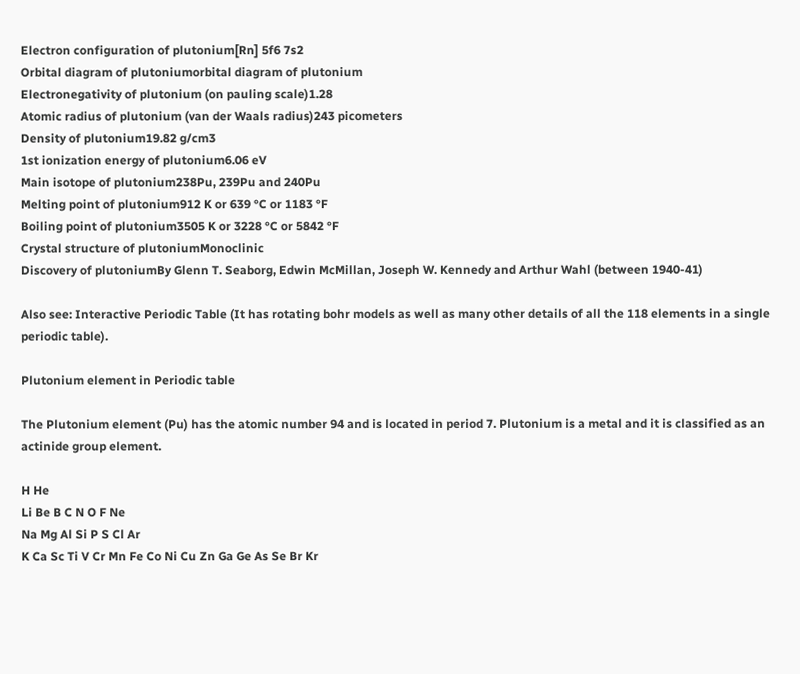Electron configuration of plutonium[Rn] 5f6 7s2
Orbital diagram of plutoniumorbital diagram of plutonium
Electronegativity of plutonium (on pauling scale)1.28
Atomic radius of plutonium (van der Waals radius)243 picometers
Density of plutonium19.82 g/cm3
1st ionization energy of plutonium6.06 eV
Main isotope of plutonium238Pu, 239Pu and 240Pu
Melting point of plutonium912 K or 639 °C or 1183 °F
Boiling point of plutonium3505 K or 3228 °C or 5842 °F
Crystal structure of plutoniumMonoclinic
Discovery of plutoniumBy Glenn T. Seaborg, Edwin McMillan, Joseph W. Kennedy and Arthur Wahl (between 1940-41)

Also see: Interactive Periodic Table (It has rotating bohr models as well as many other details of all the 118 elements in a single periodic table).

Plutonium element in Periodic table

The Plutonium element (Pu) has the atomic number 94 and is located in period 7. Plutonium is a metal and it is classified as an actinide group element.

H He
Li Be B C N O F Ne
Na Mg Al Si P S Cl Ar
K Ca Sc Ti V Cr Mn Fe Co Ni Cu Zn Ga Ge As Se Br Kr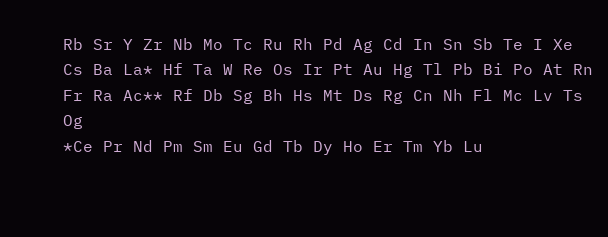Rb Sr Y Zr Nb Mo Tc Ru Rh Pd Ag Cd In Sn Sb Te I Xe
Cs Ba La* Hf Ta W Re Os Ir Pt Au Hg Tl Pb Bi Po At Rn
Fr Ra Ac** Rf Db Sg Bh Hs Mt Ds Rg Cn Nh Fl Mc Lv Ts Og
*Ce Pr Nd Pm Sm Eu Gd Tb Dy Ho Er Tm Yb Lu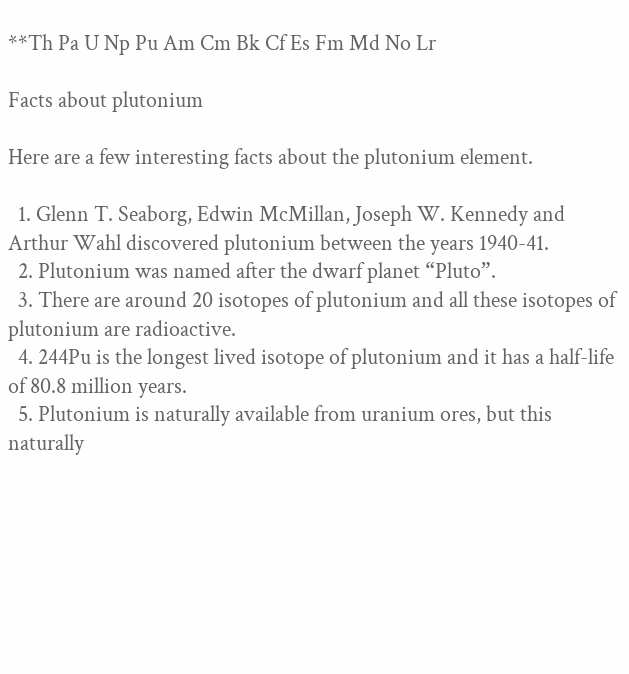**Th Pa U Np Pu Am Cm Bk Cf Es Fm Md No Lr

Facts about plutonium

Here are a few interesting facts about the plutonium element.

  1. Glenn T. Seaborg, Edwin McMillan, Joseph W. Kennedy and Arthur Wahl discovered plutonium between the years 1940-41.
  2. Plutonium was named after the dwarf planet “Pluto”.
  3. There are around 20 isotopes of plutonium and all these isotopes of plutonium are radioactive.
  4. 244Pu is the longest lived isotope of plutonium and it has a half-life of 80.8 million years.
  5. Plutonium is naturally available from uranium ores, but this naturally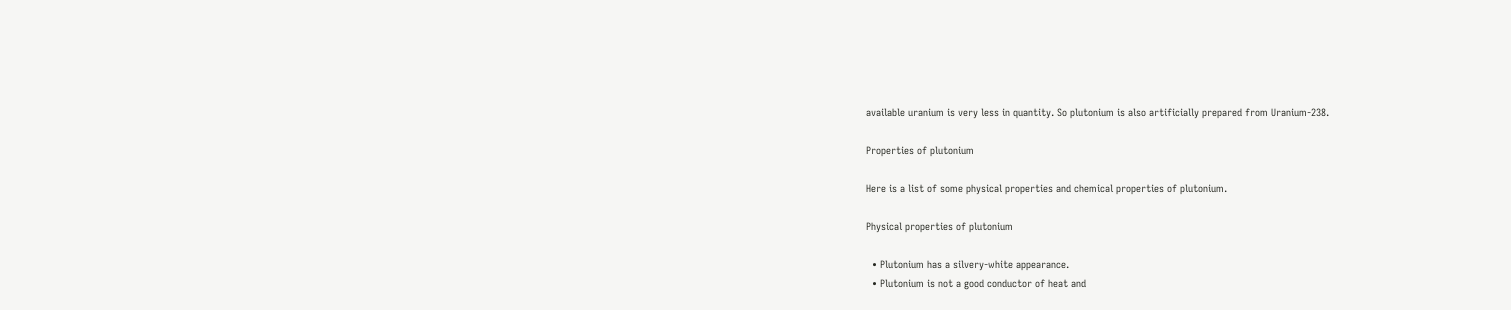available uranium is very less in quantity. So plutonium is also artificially prepared from Uranium-238.

Properties of plutonium

Here is a list of some physical properties and chemical properties of plutonium.

Physical properties of plutonium

  • Plutonium has a silvery-white appearance.
  • Plutonium is not a good conductor of heat and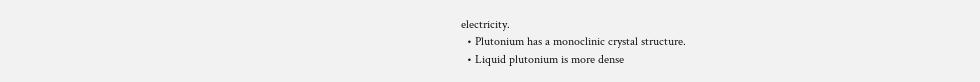electricity.
  • Plutonium has a monoclinic crystal structure.
  • Liquid plutonium is more dense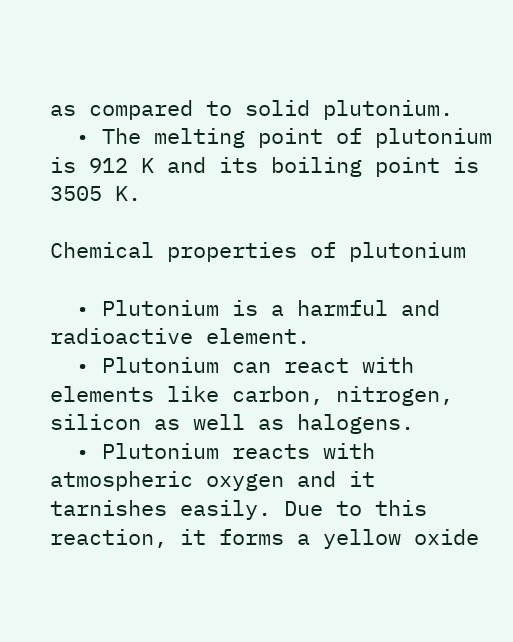as compared to solid plutonium.
  • The melting point of plutonium is 912 K and its boiling point is 3505 K.

Chemical properties of plutonium

  • Plutonium is a harmful and radioactive element.
  • Plutonium can react with elements like carbon, nitrogen, silicon as well as halogens.
  • Plutonium reacts with atmospheric oxygen and it tarnishes easily. Due to this reaction, it forms a yellow oxide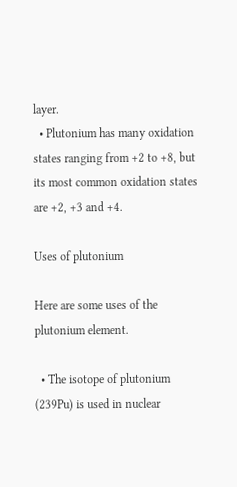layer.
  • Plutonium has many oxidation states ranging from +2 to +8, but its most common oxidation states are +2, +3 and +4.

Uses of plutonium

Here are some uses of the plutonium element.

  • The isotope of plutonium (239Pu) is used in nuclear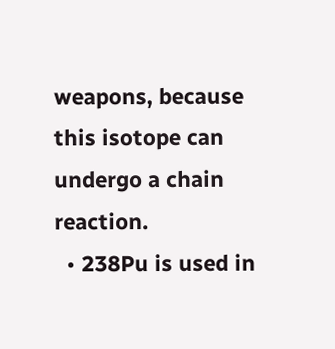weapons, because this isotope can undergo a chain reaction.
  • 238Pu is used in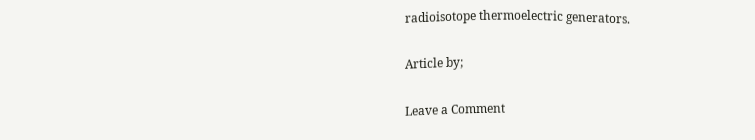radioisotope thermoelectric generators.

Article by;

Leave a Comment